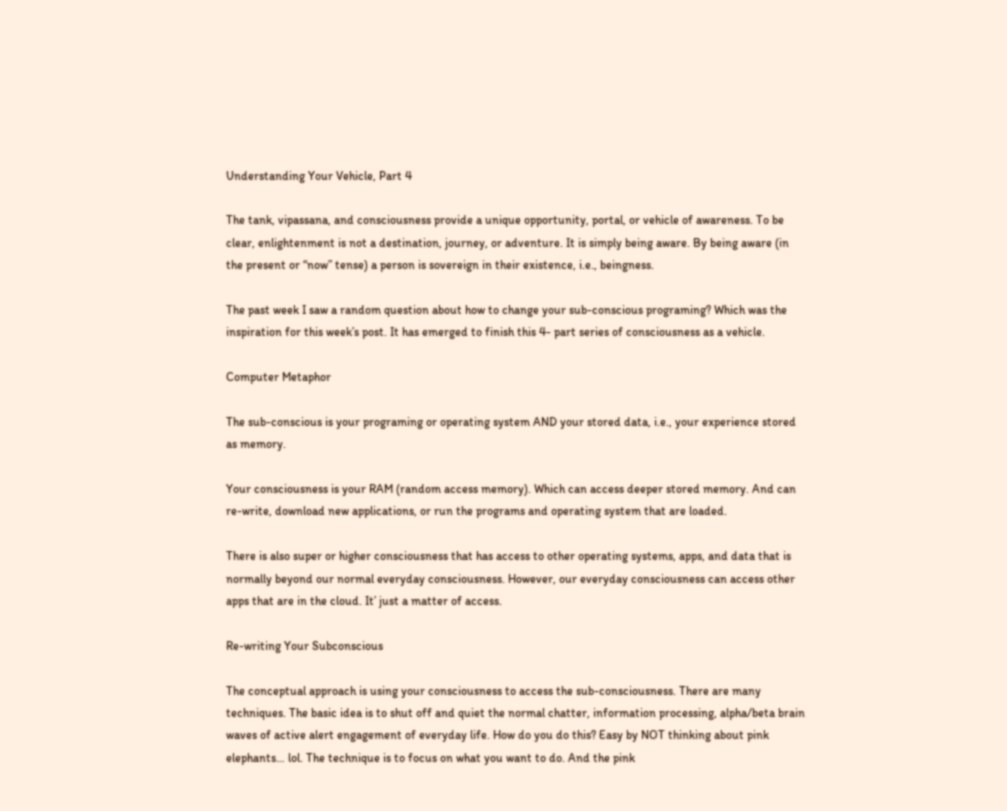Understanding Your Vehicle, Part 4

The tank, vipassana, and consciousness provide a unique opportunity, portal, or vehicle of awareness. To be clear, enlightenment is not a destination, journey, or adventure. It is simply being aware. By being aware (in the present or “now” tense) a person is sovereign in their existence, i.e., beingness.

The past week I saw a random question about how to change your sub-conscious programing? Which was the inspiration for this week’s post. It has emerged to finish this 4- part series of consciousness as a vehicle.

Computer Metaphor

The sub-conscious is your programing or operating system AND your stored data, i.e., your experience stored as memory.

Your consciousness is your RAM (random access memory). Which can access deeper stored memory. And can re-write, download new applications, or run the programs and operating system that are loaded.

There is also super or higher consciousness that has access to other operating systems, apps, and data that is normally beyond our normal everyday consciousness. However, our everyday consciousness can access other apps that are in the cloud. It’ just a matter of access.

Re-writing Your Subconscious

The conceptual approach is using your consciousness to access the sub-consciousness. There are many techniques. The basic idea is to shut off and quiet the normal chatter, information processing, alpha/beta brain waves of active alert engagement of everyday life. How do you do this? Easy by NOT thinking about pink elephants… lol. The technique is to focus on what you want to do. And the pink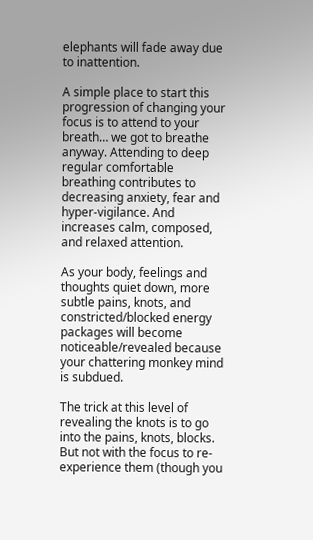elephants will fade away due to inattention.

A simple place to start this progression of changing your focus is to attend to your breath… we got to breathe anyway. Attending to deep regular comfortable breathing contributes to decreasing anxiety, fear and hyper-vigilance. And increases calm, composed, and relaxed attention.

As your body, feelings and thoughts quiet down, more subtle pains, knots, and constricted/blocked energy packages will become noticeable/revealed because your chattering monkey mind is subdued.

The trick at this level of revealing the knots is to go into the pains, knots, blocks. But not with the focus to re-experience them (though you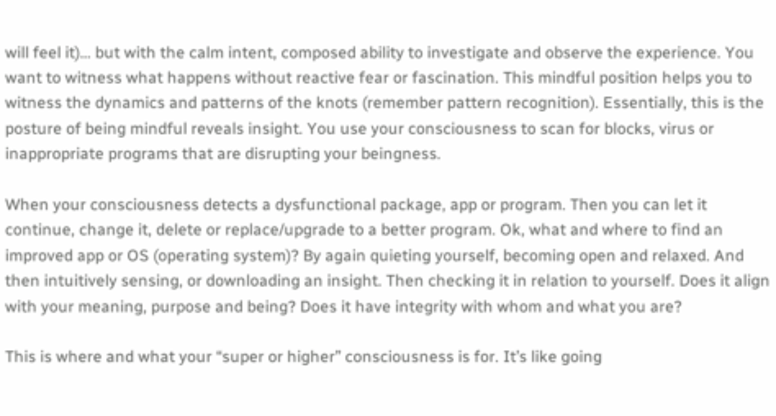will feel it)… but with the calm intent, composed ability to investigate and observe the experience. You want to witness what happens without reactive fear or fascination. This mindful position helps you to witness the dynamics and patterns of the knots (remember pattern recognition). Essentially, this is the posture of being mindful reveals insight. You use your consciousness to scan for blocks, virus or inappropriate programs that are disrupting your beingness.

When your consciousness detects a dysfunctional package, app or program. Then you can let it continue, change it, delete or replace/upgrade to a better program. Ok, what and where to find an improved app or OS (operating system)? By again quieting yourself, becoming open and relaxed. And then intuitively sensing, or downloading an insight. Then checking it in relation to yourself. Does it align with your meaning, purpose and being? Does it have integrity with whom and what you are?

This is where and what your “super or higher” consciousness is for. It’s like going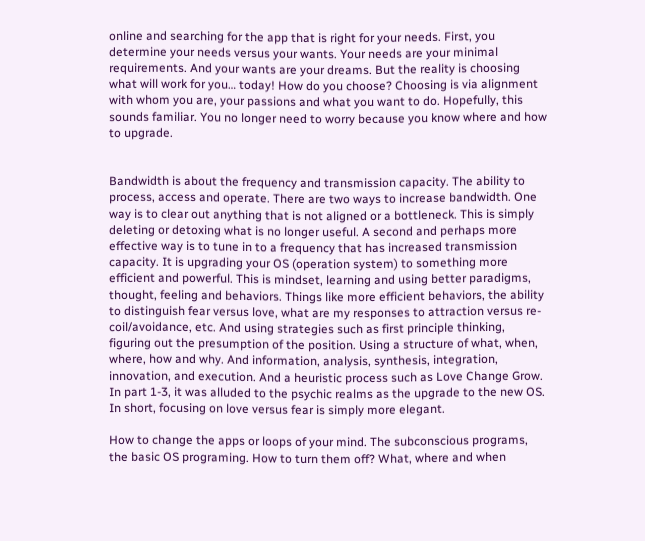online and searching for the app that is right for your needs. First, you determine your needs versus your wants. Your needs are your minimal requirements. And your wants are your dreams. But the reality is choosing what will work for you… today! How do you choose? Choosing is via alignment with whom you are, your passions and what you want to do. Hopefully, this sounds familiar. You no longer need to worry because you know where and how to upgrade.


Bandwidth is about the frequency and transmission capacity. The ability to process, access and operate. There are two ways to increase bandwidth. One way is to clear out anything that is not aligned or a bottleneck. This is simply deleting or detoxing what is no longer useful. A second and perhaps more effective way is to tune in to a frequency that has increased transmission capacity. It is upgrading your OS (operation system) to something more efficient and powerful. This is mindset, learning and using better paradigms, thought, feeling and behaviors. Things like more efficient behaviors, the ability to distinguish fear versus love, what are my responses to attraction versus re-coil/avoidance, etc. And using strategies such as first principle thinking, figuring out the presumption of the position. Using a structure of what, when, where, how and why. And information, analysis, synthesis, integration, innovation, and execution. And a heuristic process such as Love Change Grow. In part 1-3, it was alluded to the psychic realms as the upgrade to the new OS. In short, focusing on love versus fear is simply more elegant.

How to change the apps or loops of your mind. The subconscious programs, the basic OS programing. How to turn them off? What, where and when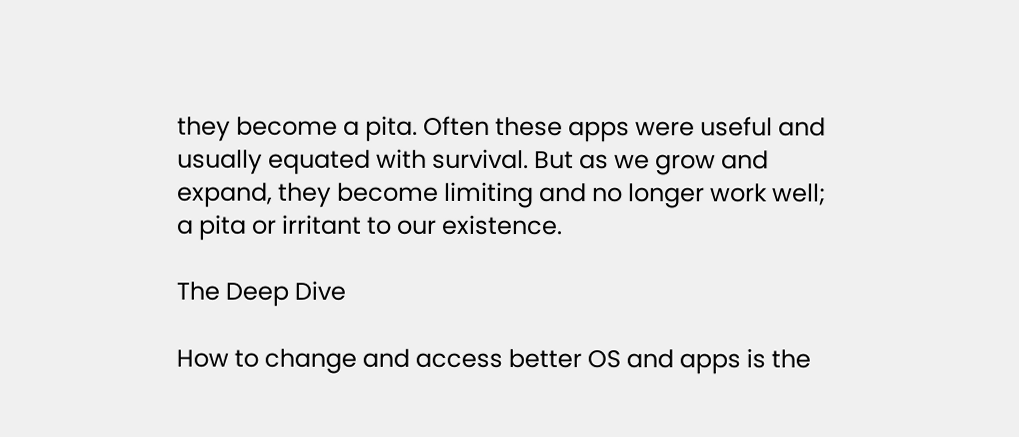they become a pita. Often these apps were useful and usually equated with survival. But as we grow and expand, they become limiting and no longer work well; a pita or irritant to our existence.

The Deep Dive

How to change and access better OS and apps is the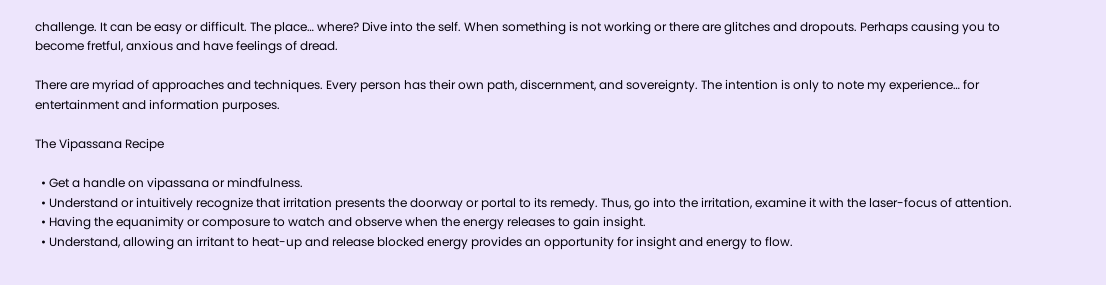challenge. It can be easy or difficult. The place… where? Dive into the self. When something is not working or there are glitches and dropouts. Perhaps causing you to become fretful, anxious and have feelings of dread.

There are myriad of approaches and techniques. Every person has their own path, discernment, and sovereignty. The intention is only to note my experience… for entertainment and information purposes.

The Vipassana Recipe

  • Get a handle on vipassana or mindfulness.
  • Understand or intuitively recognize that irritation presents the doorway or portal to its remedy. Thus, go into the irritation, examine it with the laser-focus of attention.
  • Having the equanimity or composure to watch and observe when the energy releases to gain insight.
  • Understand, allowing an irritant to heat-up and release blocked energy provides an opportunity for insight and energy to flow.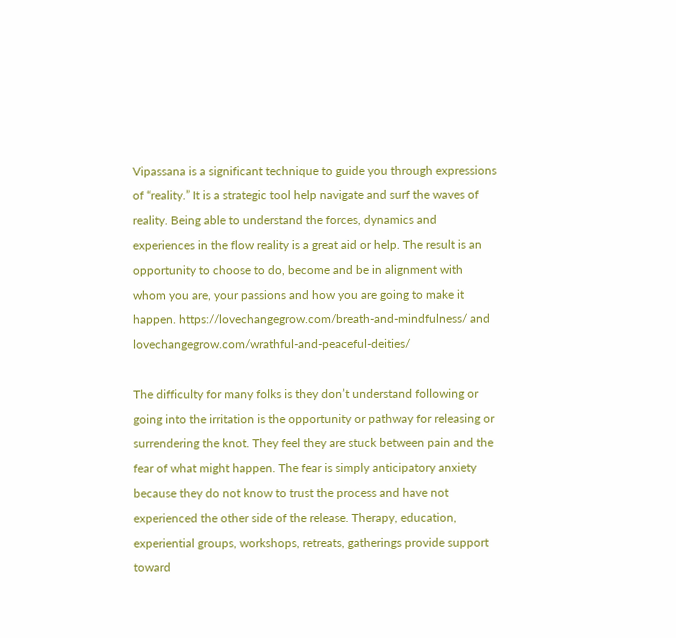Vipassana is a significant technique to guide you through expressions of “reality.” It is a strategic tool help navigate and surf the waves of reality. Being able to understand the forces, dynamics and experiences in the flow reality is a great aid or help. The result is an opportunity to choose to do, become and be in alignment with whom you are, your passions and how you are going to make it happen. https://lovechangegrow.com/breath-and-mindfulness/ and lovechangegrow.com/wrathful-and-peaceful-deities/

The difficulty for many folks is they don’t understand following or going into the irritation is the opportunity or pathway for releasing or surrendering the knot. They feel they are stuck between pain and the fear of what might happen. The fear is simply anticipatory anxiety because they do not know to trust the process and have not experienced the other side of the release. Therapy, education, experiential groups, workshops, retreats, gatherings provide support toward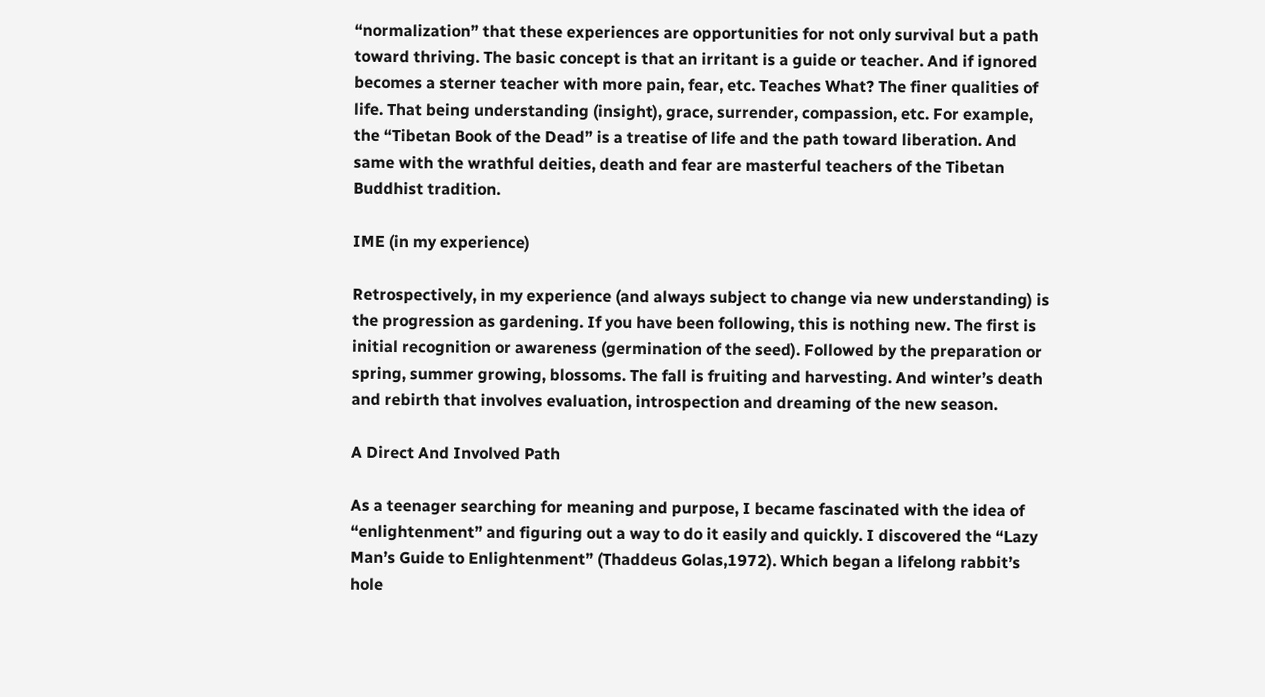“normalization” that these experiences are opportunities for not only survival but a path toward thriving. The basic concept is that an irritant is a guide or teacher. And if ignored becomes a sterner teacher with more pain, fear, etc. Teaches What? The finer qualities of life. That being understanding (insight), grace, surrender, compassion, etc. For example, the “Tibetan Book of the Dead” is a treatise of life and the path toward liberation. And same with the wrathful deities, death and fear are masterful teachers of the Tibetan Buddhist tradition.

IME (in my experience)

Retrospectively, in my experience (and always subject to change via new understanding) is the progression as gardening. If you have been following, this is nothing new. The first is initial recognition or awareness (germination of the seed). Followed by the preparation or spring, summer growing, blossoms. The fall is fruiting and harvesting. And winter’s death and rebirth that involves evaluation, introspection and dreaming of the new season.

A Direct And Involved Path

As a teenager searching for meaning and purpose, I became fascinated with the idea of “enlightenment” and figuring out a way to do it easily and quickly. I discovered the “Lazy Man’s Guide to Enlightenment” (Thaddeus Golas,1972). Which began a lifelong rabbit’s hole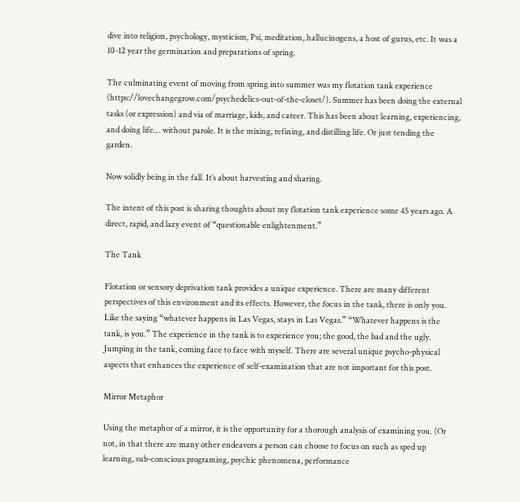dive into religion, psychology, mysticism, Psi, meditation, hallucinogens, a host of gurus, etc. It was a 10-12 year the germination and preparations of spring.

The culminating event of moving from spring into summer was my flotation tank experience (https://lovechangegrow.com/psychedelics-out-of-the-closet/). Summer has been doing the external tasks (or expression) and via of marriage, kids, and career. This has been about learning, experiencing, and doing life… without parole. It is the mixing, refining, and distilling life. Or just tending the garden.

Now solidly being in the fall. It’s about harvesting and sharing.

The intent of this post is sharing thoughts about my flotation tank experience some 45 years ago. A direct, rapid, and lazy event of “questionable enlightenment.”

The Tank

Flotation or sensory deprivation tank provides a unique experience. There are many different perspectives of this environment and its effects. However, the focus in the tank, there is only you. Like the saying “whatever happens in Las Vegas, stays in Las Vegas.” “Whatever happens is the tank, is you.” The experience in the tank is to experience you; the good, the bad and the ugly. Jumping in the tank, coming face to face with myself. There are several unique psycho-physical aspects that enhances the experience of self-examination that are not important for this post.

Mirror Metaphor

Using the metaphor of a mirror, it is the opportunity for a thorough analysis of examining you. (Or not, in that there are many other endeavors a person can choose to focus on such as sped up learning, sub-conscious programing, psychic phenomena, performance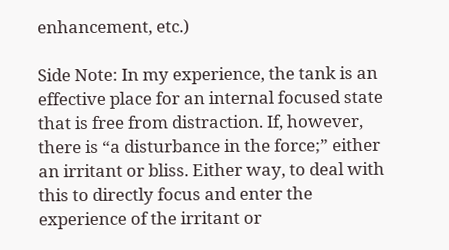enhancement, etc.)

Side Note: In my experience, the tank is an effective place for an internal focused state that is free from distraction. If, however, there is “a disturbance in the force;” either an irritant or bliss. Either way, to deal with this to directly focus and enter the experience of the irritant or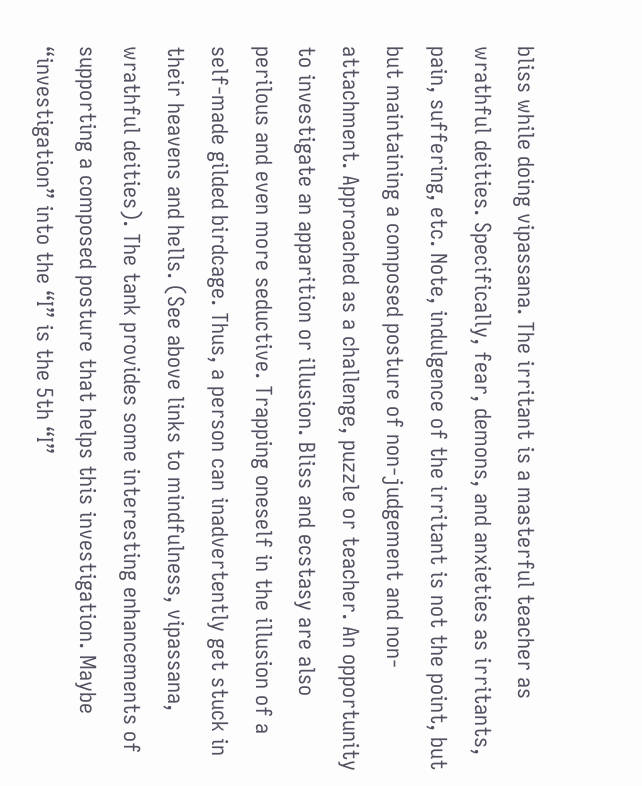bliss while doing vipassana. The irritant is a masterful teacher as wrathful deities. Specifically, fear, demons, and anxieties as irritants, pain, suffering, etc. Note, indulgence of the irritant is not the point, but but maintaining a composed posture of non-judgement and non-attachment. Approached as a challenge, puzzle or teacher. An opportunity to investigate an apparition or illusion. Bliss and ecstasy are also perilous and even more seductive. Trapping oneself in the illusion of a self-made gilded birdcage. Thus, a person can inadvertently get stuck in their heavens and hells. (See above links to mindfulness, vipassana, wrathful deities). The tank provides some interesting enhancements of supporting a composed posture that helps this investigation. Maybe “investigation” into the “I” is the 5th “I”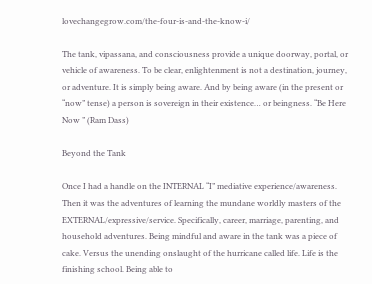lovechangegrow.com/the-four-is-and-the-know-i/

The tank, vipassana, and consciousness provide a unique doorway, portal, or vehicle of awareness. To be clear, enlightenment is not a destination, journey, or adventure. It is simply being aware. And by being aware (in the present or “now” tense) a person is sovereign in their existence… or beingness. “Be Here Now ” (Ram Dass)

Beyond the Tank

Once I had a handle on the INTERNAL “I” mediative experience/awareness. Then it was the adventures of learning the mundane worldly masters of the EXTERNAL/expressive/service. Specifically, career, marriage, parenting, and household adventures. Being mindful and aware in the tank was a piece of cake. Versus the unending onslaught of the hurricane called life. Life is the finishing school. Being able to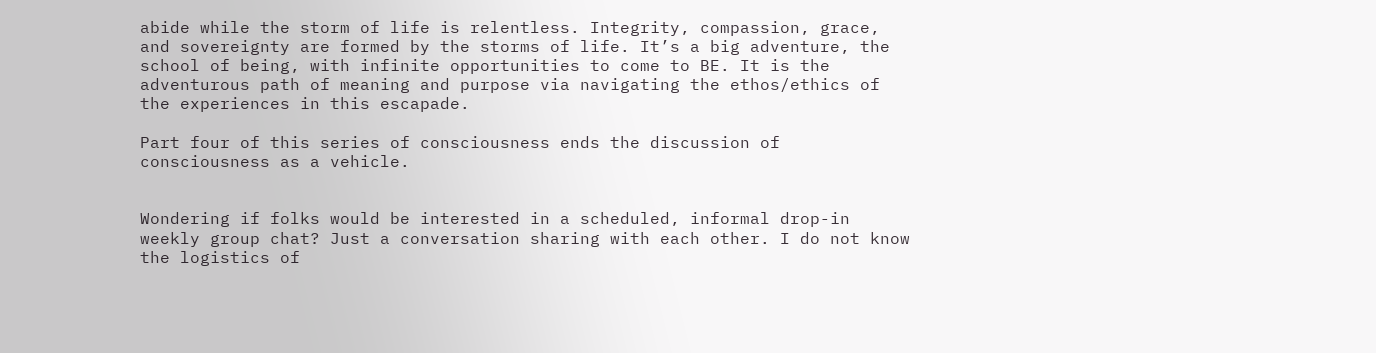abide while the storm of life is relentless. Integrity, compassion, grace, and sovereignty are formed by the storms of life. It’s a big adventure, the school of being, with infinite opportunities to come to BE. It is the adventurous path of meaning and purpose via navigating the ethos/ethics of the experiences in this escapade.

Part four of this series of consciousness ends the discussion of consciousness as a vehicle.


Wondering if folks would be interested in a scheduled, informal drop-in weekly group chat? Just a conversation sharing with each other. I do not know the logistics of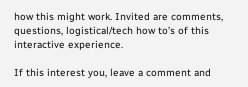how this might work. Invited are comments, questions, logistical/tech how to’s of this interactive experience.

If this interest you, leave a comment and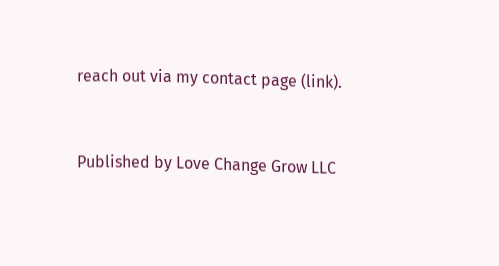reach out via my contact page (link).



Published by Love Change Grow LLC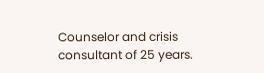Counselor and crisis consultant of 25 years.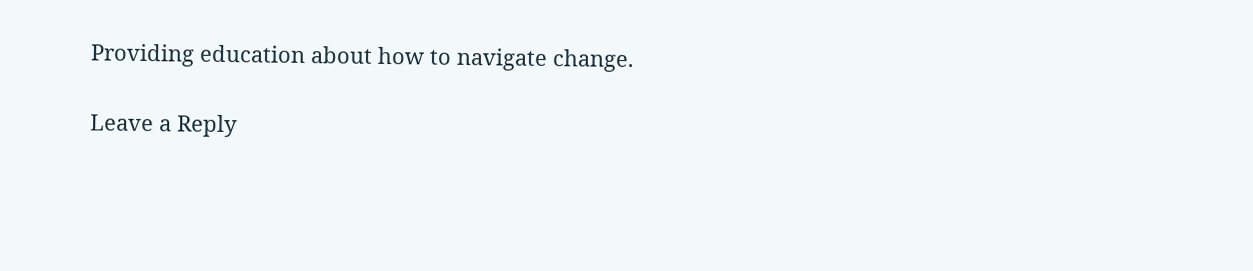Providing education about how to navigate change.

Leave a Reply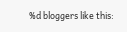%d bloggers like this: